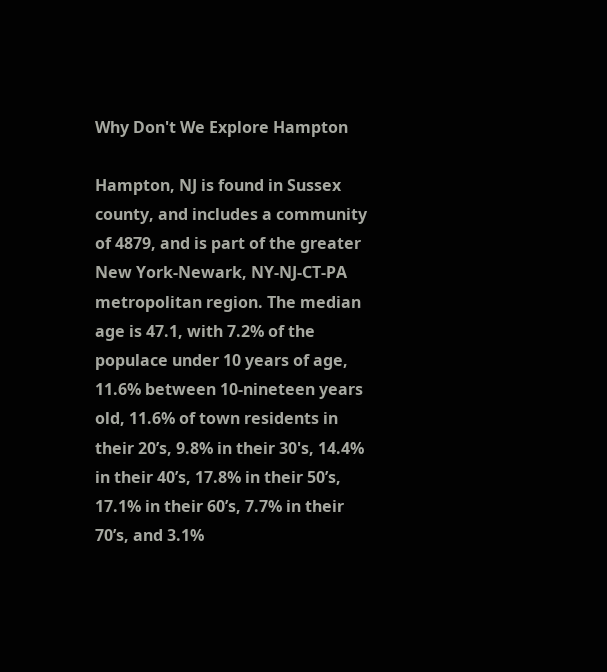Why Don't We Explore Hampton

Hampton, NJ is found in Sussex county, and includes a community of 4879, and is part of the greater New York-Newark, NY-NJ-CT-PA metropolitan region. The median age is 47.1, with 7.2% of the populace under 10 years of age, 11.6% between 10-nineteen years old, 11.6% of town residents in their 20’s, 9.8% in their 30's, 14.4% in their 40’s, 17.8% in their 50’s, 17.1% in their 60’s, 7.7% in their 70’s, and 3.1%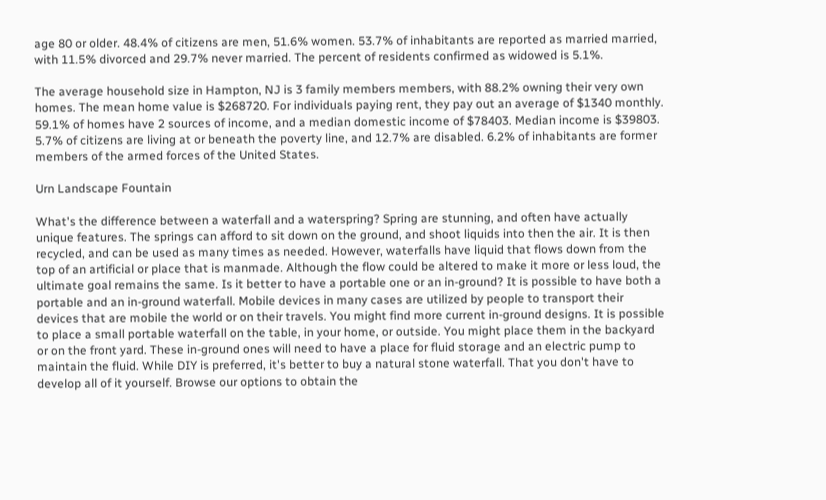age 80 or older. 48.4% of citizens are men, 51.6% women. 53.7% of inhabitants are reported as married married, with 11.5% divorced and 29.7% never married. The percent of residents confirmed as widowed is 5.1%.

The average household size in Hampton, NJ is 3 family members members, with 88.2% owning their very own homes. The mean home value is $268720. For individuals paying rent, they pay out an average of $1340 monthly. 59.1% of homes have 2 sources of income, and a median domestic income of $78403. Median income is $39803. 5.7% of citizens are living at or beneath the poverty line, and 12.7% are disabled. 6.2% of inhabitants are former members of the armed forces of the United States.

Urn Landscape Fountain

What's the difference between a waterfall and a waterspring? Spring are stunning, and often have actually unique features. The springs can afford to sit down on the ground, and shoot liquids into then the air. It is then recycled, and can be used as many times as needed. However, waterfalls have liquid that flows down from the top of an artificial or place that is manmade. Although the flow could be altered to make it more or less loud, the ultimate goal remains the same. Is it better to have a portable one or an in-ground? It is possible to have both a portable and an in-ground waterfall. Mobile devices in many cases are utilized by people to transport their devices that are mobile the world or on their travels. You might find more current in-ground designs. It is possible to place a small portable waterfall on the table, in your home, or outside. You might place them in the backyard or on the front yard. These in-ground ones will need to have a place for fluid storage and an electric pump to maintain the fluid. While DIY is preferred, it's better to buy a natural stone waterfall. That you don't have to develop all of it yourself. Browse our options to obtain the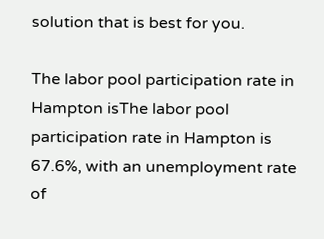solution that is best for you.

The labor pool participation rate in Hampton isThe labor pool participation rate in Hampton is 67.6%, with an unemployment rate of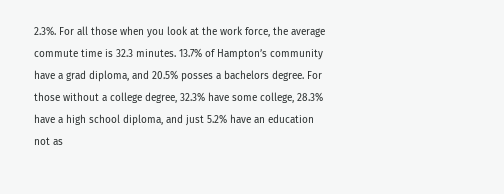2.3%. For all those when you look at the work force, the average commute time is 32.3 minutes. 13.7% of Hampton’s community have a grad diploma, and 20.5% posses a bachelors degree. For those without a college degree, 32.3% have some college, 28.3% have a high school diploma, and just 5.2% have an education not as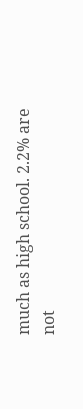much as high school. 2.2% are not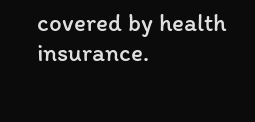covered by health insurance.